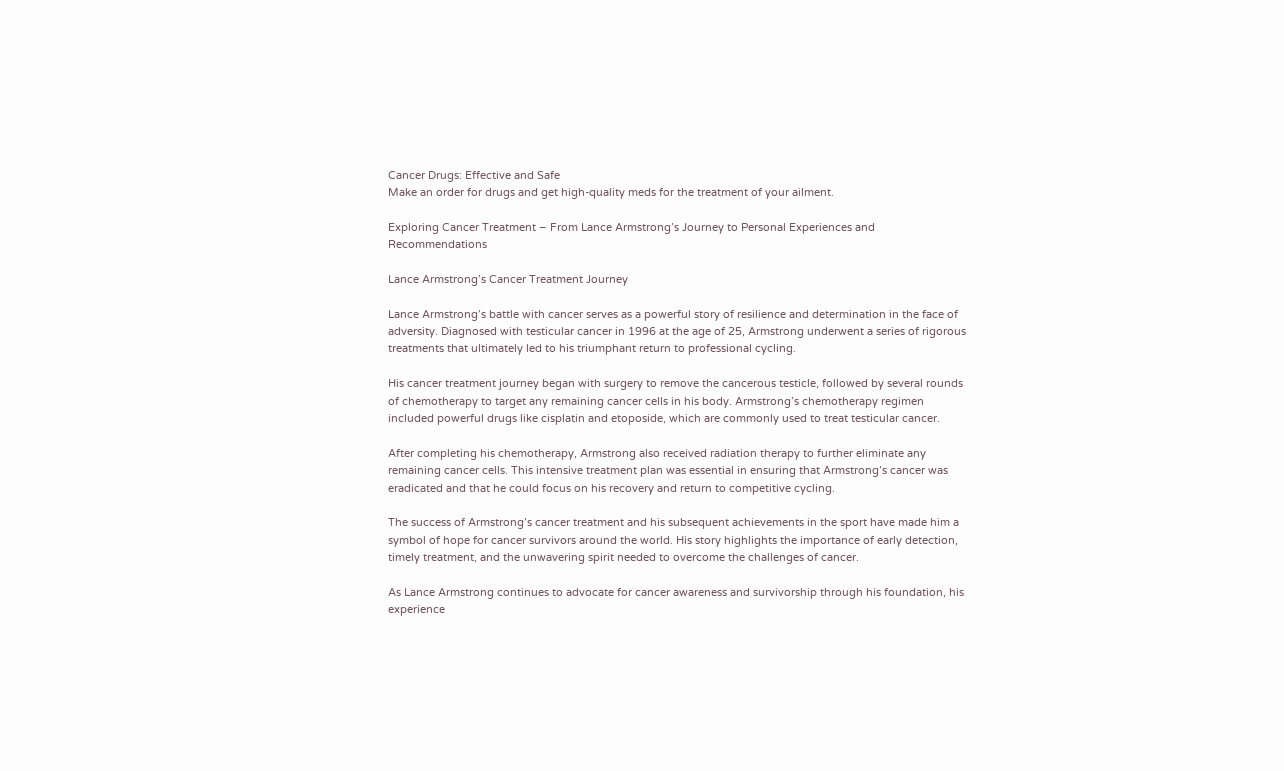Cancer Drugs: Effective and Safe
Make an order for drugs and get high-quality meds for the treatment of your ailment.

Exploring Cancer Treatment – From Lance Armstrong’s Journey to Personal Experiences and Recommendations

Lance Armstrong’s Cancer Treatment Journey

Lance Armstrong’s battle with cancer serves as a powerful story of resilience and determination in the face of adversity. Diagnosed with testicular cancer in 1996 at the age of 25, Armstrong underwent a series of rigorous treatments that ultimately led to his triumphant return to professional cycling.

His cancer treatment journey began with surgery to remove the cancerous testicle, followed by several rounds of chemotherapy to target any remaining cancer cells in his body. Armstrong’s chemotherapy regimen included powerful drugs like cisplatin and etoposide, which are commonly used to treat testicular cancer.

After completing his chemotherapy, Armstrong also received radiation therapy to further eliminate any remaining cancer cells. This intensive treatment plan was essential in ensuring that Armstrong’s cancer was eradicated and that he could focus on his recovery and return to competitive cycling.

The success of Armstrong’s cancer treatment and his subsequent achievements in the sport have made him a symbol of hope for cancer survivors around the world. His story highlights the importance of early detection, timely treatment, and the unwavering spirit needed to overcome the challenges of cancer.

As Lance Armstrong continues to advocate for cancer awareness and survivorship through his foundation, his experience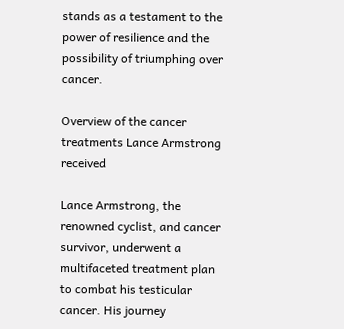stands as a testament to the power of resilience and the possibility of triumphing over cancer.

Overview of the cancer treatments Lance Armstrong received

Lance Armstrong, the renowned cyclist, and cancer survivor, underwent a multifaceted treatment plan to combat his testicular cancer. His journey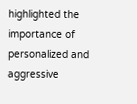highlighted the importance of personalized and aggressive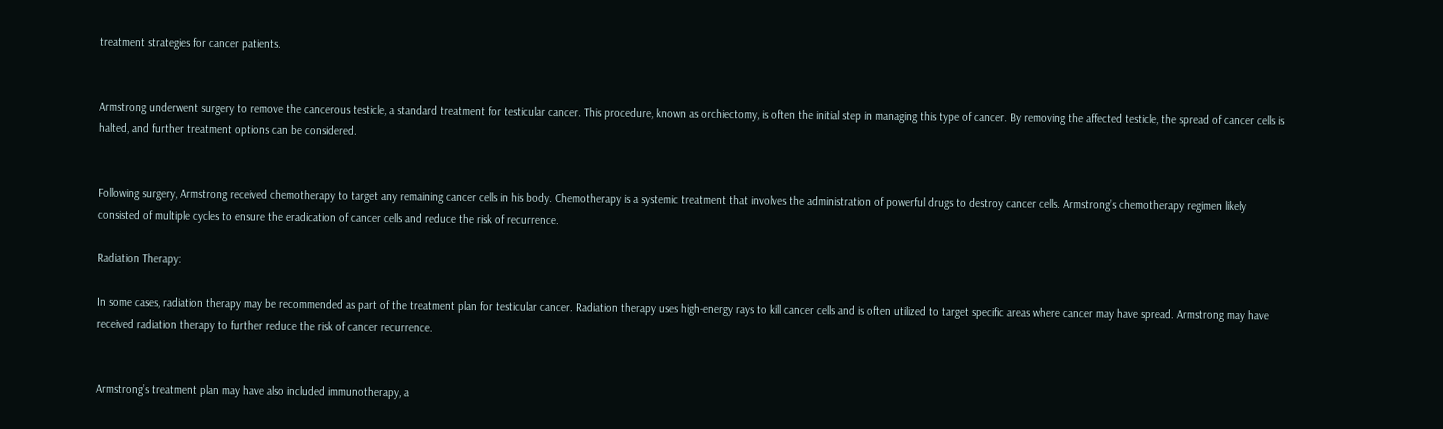treatment strategies for cancer patients.


Armstrong underwent surgery to remove the cancerous testicle, a standard treatment for testicular cancer. This procedure, known as orchiectomy, is often the initial step in managing this type of cancer. By removing the affected testicle, the spread of cancer cells is halted, and further treatment options can be considered.


Following surgery, Armstrong received chemotherapy to target any remaining cancer cells in his body. Chemotherapy is a systemic treatment that involves the administration of powerful drugs to destroy cancer cells. Armstrong’s chemotherapy regimen likely consisted of multiple cycles to ensure the eradication of cancer cells and reduce the risk of recurrence.

Radiation Therapy:

In some cases, radiation therapy may be recommended as part of the treatment plan for testicular cancer. Radiation therapy uses high-energy rays to kill cancer cells and is often utilized to target specific areas where cancer may have spread. Armstrong may have received radiation therapy to further reduce the risk of cancer recurrence.


Armstrong’s treatment plan may have also included immunotherapy, a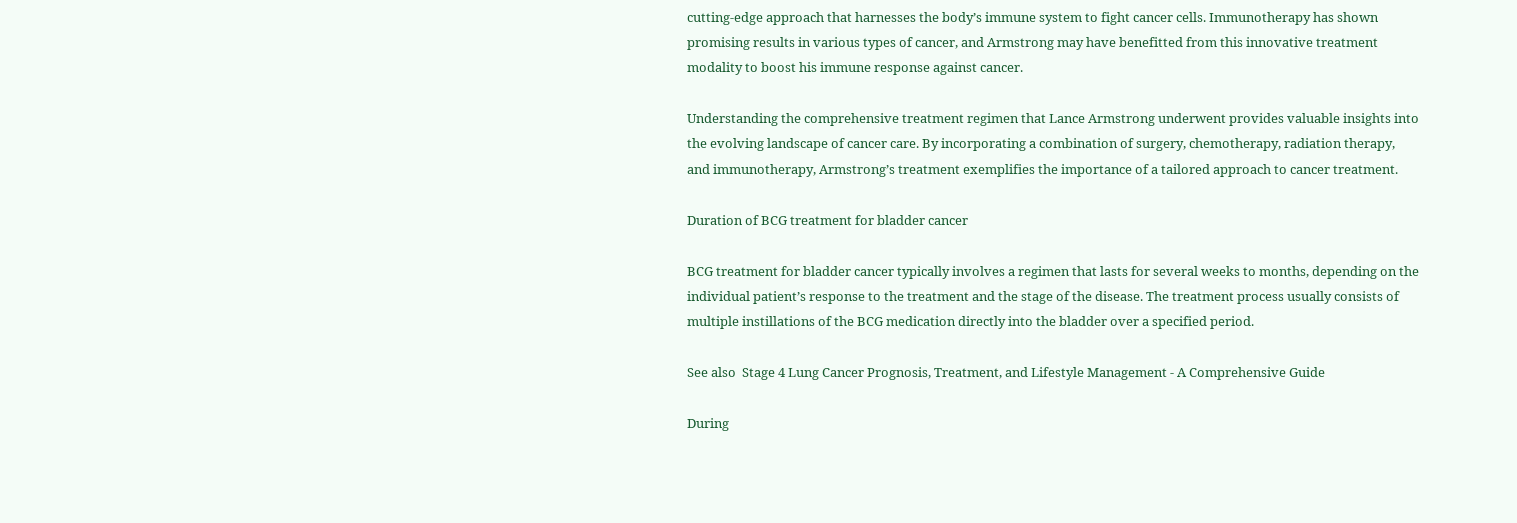cutting-edge approach that harnesses the body’s immune system to fight cancer cells. Immunotherapy has shown promising results in various types of cancer, and Armstrong may have benefitted from this innovative treatment modality to boost his immune response against cancer.

Understanding the comprehensive treatment regimen that Lance Armstrong underwent provides valuable insights into the evolving landscape of cancer care. By incorporating a combination of surgery, chemotherapy, radiation therapy, and immunotherapy, Armstrong’s treatment exemplifies the importance of a tailored approach to cancer treatment.

Duration of BCG treatment for bladder cancer

BCG treatment for bladder cancer typically involves a regimen that lasts for several weeks to months, depending on the individual patient’s response to the treatment and the stage of the disease. The treatment process usually consists of multiple instillations of the BCG medication directly into the bladder over a specified period.

See also  Stage 4 Lung Cancer Prognosis, Treatment, and Lifestyle Management - A Comprehensive Guide

During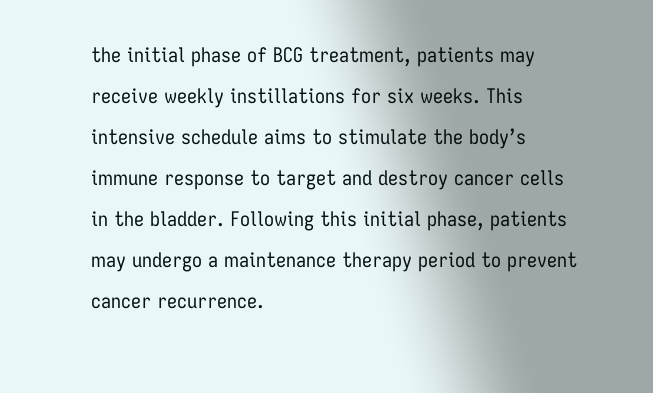the initial phase of BCG treatment, patients may receive weekly instillations for six weeks. This intensive schedule aims to stimulate the body’s immune response to target and destroy cancer cells in the bladder. Following this initial phase, patients may undergo a maintenance therapy period to prevent cancer recurrence.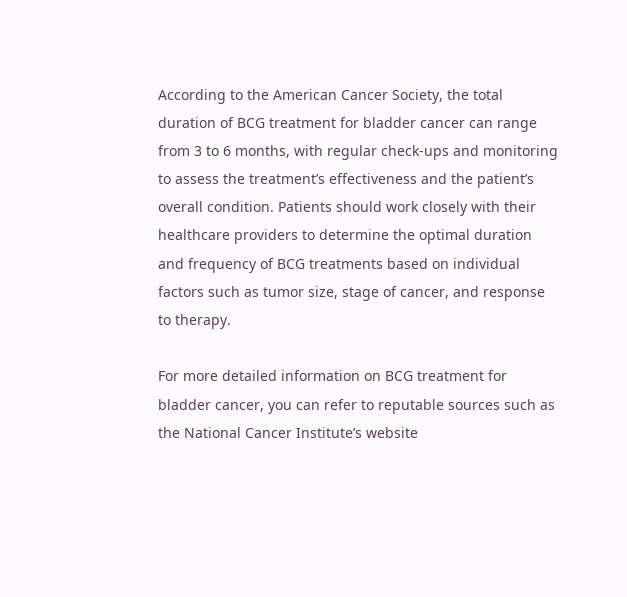According to the American Cancer Society, the total duration of BCG treatment for bladder cancer can range from 3 to 6 months, with regular check-ups and monitoring to assess the treatment’s effectiveness and the patient’s overall condition. Patients should work closely with their healthcare providers to determine the optimal duration and frequency of BCG treatments based on individual factors such as tumor size, stage of cancer, and response to therapy.

For more detailed information on BCG treatment for bladder cancer, you can refer to reputable sources such as the National Cancer Institute’s website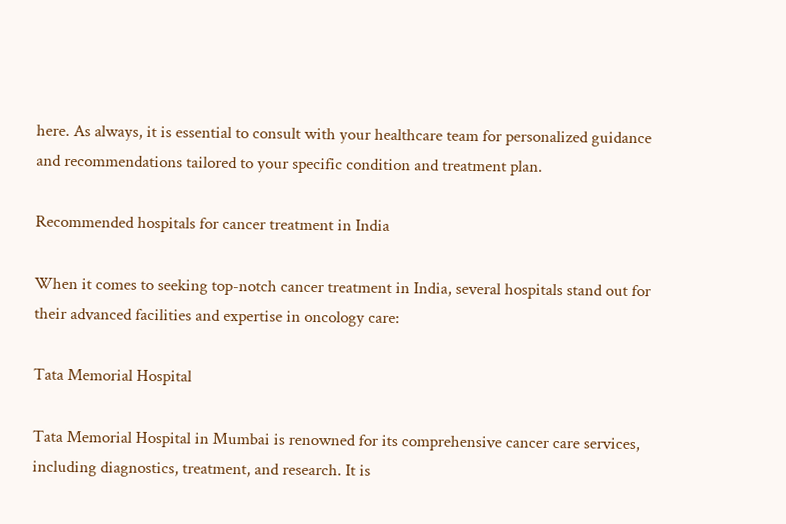here. As always, it is essential to consult with your healthcare team for personalized guidance and recommendations tailored to your specific condition and treatment plan.

Recommended hospitals for cancer treatment in India

When it comes to seeking top-notch cancer treatment in India, several hospitals stand out for their advanced facilities and expertise in oncology care:

Tata Memorial Hospital

Tata Memorial Hospital in Mumbai is renowned for its comprehensive cancer care services, including diagnostics, treatment, and research. It is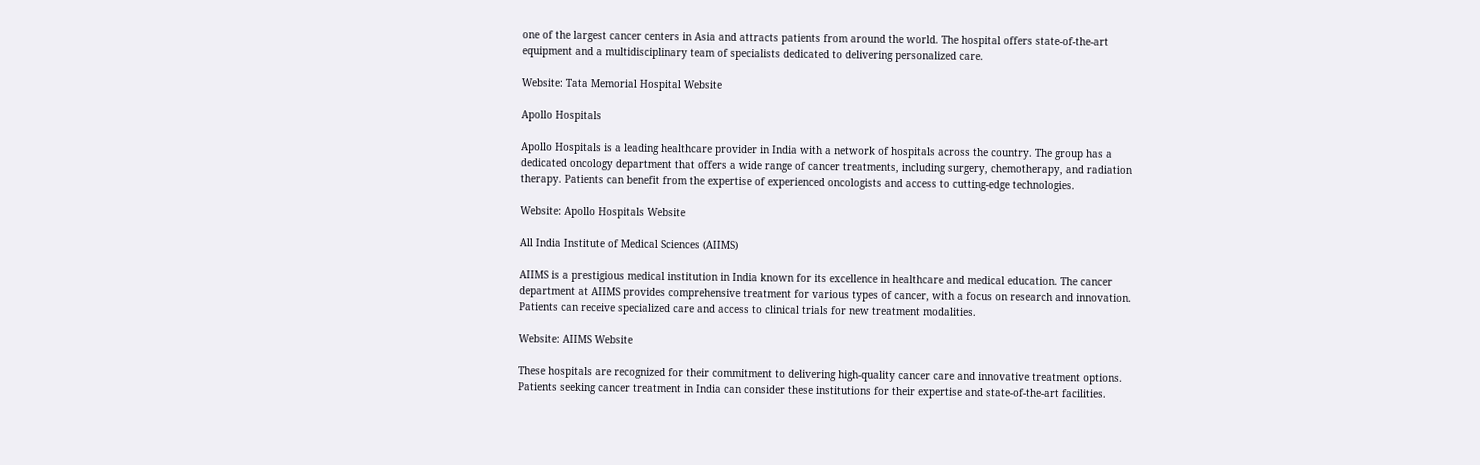one of the largest cancer centers in Asia and attracts patients from around the world. The hospital offers state-of-the-art equipment and a multidisciplinary team of specialists dedicated to delivering personalized care.

Website: Tata Memorial Hospital Website

Apollo Hospitals

Apollo Hospitals is a leading healthcare provider in India with a network of hospitals across the country. The group has a dedicated oncology department that offers a wide range of cancer treatments, including surgery, chemotherapy, and radiation therapy. Patients can benefit from the expertise of experienced oncologists and access to cutting-edge technologies.

Website: Apollo Hospitals Website

All India Institute of Medical Sciences (AIIMS)

AIIMS is a prestigious medical institution in India known for its excellence in healthcare and medical education. The cancer department at AIIMS provides comprehensive treatment for various types of cancer, with a focus on research and innovation. Patients can receive specialized care and access to clinical trials for new treatment modalities.

Website: AIIMS Website

These hospitals are recognized for their commitment to delivering high-quality cancer care and innovative treatment options. Patients seeking cancer treatment in India can consider these institutions for their expertise and state-of-the-art facilities.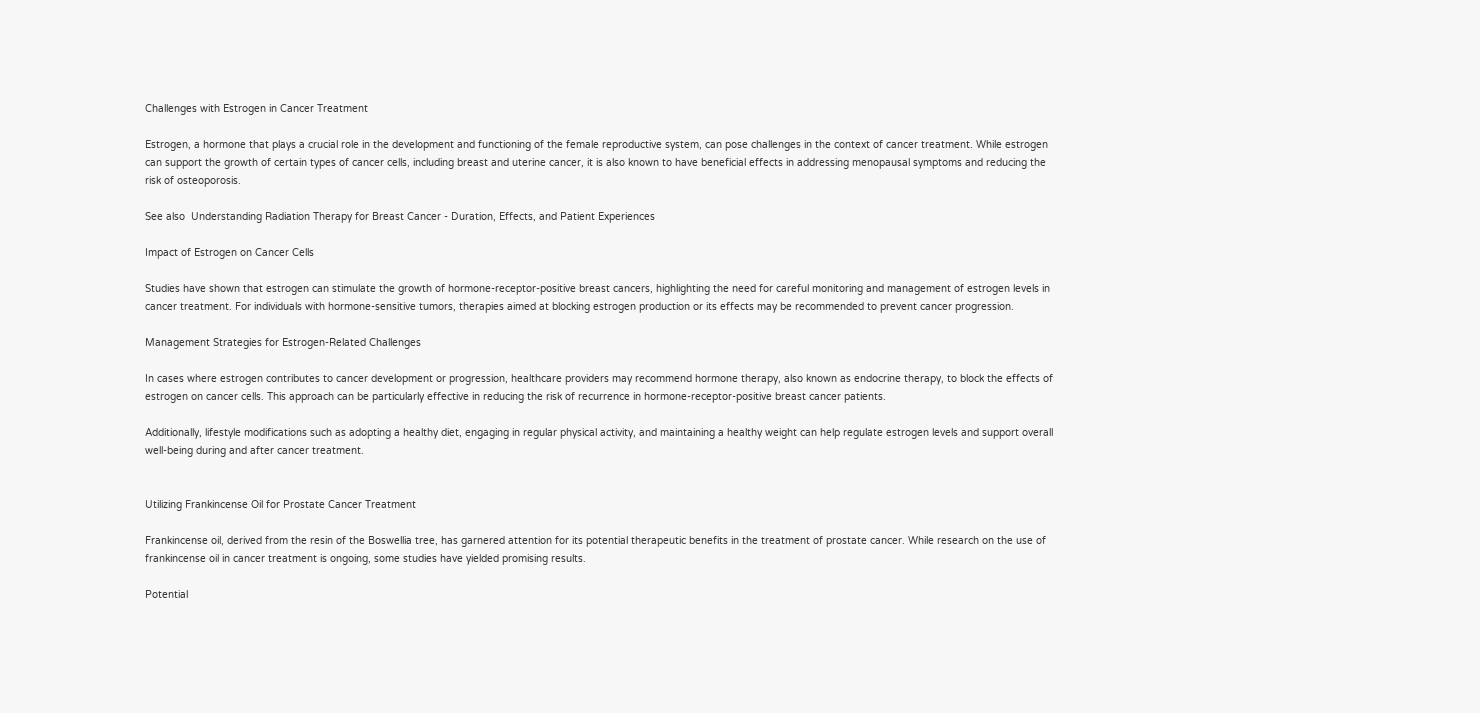Challenges with Estrogen in Cancer Treatment

Estrogen, a hormone that plays a crucial role in the development and functioning of the female reproductive system, can pose challenges in the context of cancer treatment. While estrogen can support the growth of certain types of cancer cells, including breast and uterine cancer, it is also known to have beneficial effects in addressing menopausal symptoms and reducing the risk of osteoporosis.

See also  Understanding Radiation Therapy for Breast Cancer - Duration, Effects, and Patient Experiences

Impact of Estrogen on Cancer Cells

Studies have shown that estrogen can stimulate the growth of hormone-receptor-positive breast cancers, highlighting the need for careful monitoring and management of estrogen levels in cancer treatment. For individuals with hormone-sensitive tumors, therapies aimed at blocking estrogen production or its effects may be recommended to prevent cancer progression.

Management Strategies for Estrogen-Related Challenges

In cases where estrogen contributes to cancer development or progression, healthcare providers may recommend hormone therapy, also known as endocrine therapy, to block the effects of estrogen on cancer cells. This approach can be particularly effective in reducing the risk of recurrence in hormone-receptor-positive breast cancer patients.

Additionally, lifestyle modifications such as adopting a healthy diet, engaging in regular physical activity, and maintaining a healthy weight can help regulate estrogen levels and support overall well-being during and after cancer treatment.


Utilizing Frankincense Oil for Prostate Cancer Treatment

Frankincense oil, derived from the resin of the Boswellia tree, has garnered attention for its potential therapeutic benefits in the treatment of prostate cancer. While research on the use of frankincense oil in cancer treatment is ongoing, some studies have yielded promising results.

Potential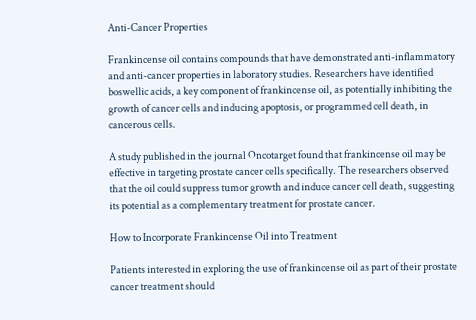Anti-Cancer Properties

Frankincense oil contains compounds that have demonstrated anti-inflammatory and anti-cancer properties in laboratory studies. Researchers have identified boswellic acids, a key component of frankincense oil, as potentially inhibiting the growth of cancer cells and inducing apoptosis, or programmed cell death, in cancerous cells.

A study published in the journal Oncotarget found that frankincense oil may be effective in targeting prostate cancer cells specifically. The researchers observed that the oil could suppress tumor growth and induce cancer cell death, suggesting its potential as a complementary treatment for prostate cancer.

How to Incorporate Frankincense Oil into Treatment

Patients interested in exploring the use of frankincense oil as part of their prostate cancer treatment should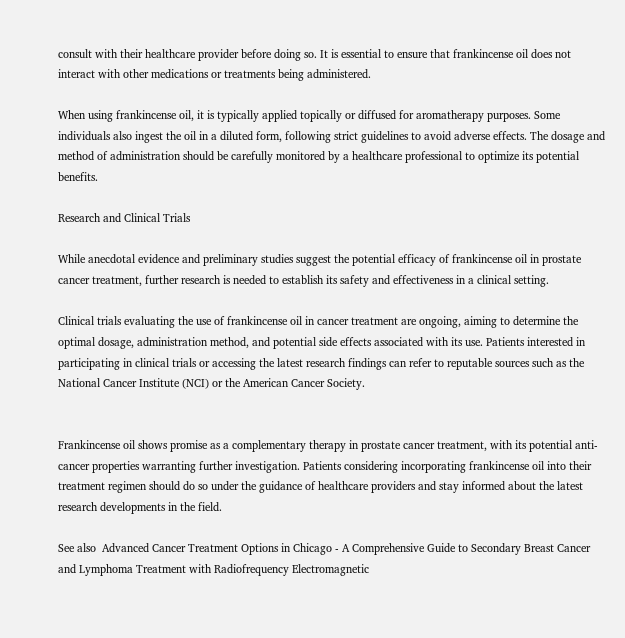consult with their healthcare provider before doing so. It is essential to ensure that frankincense oil does not interact with other medications or treatments being administered.

When using frankincense oil, it is typically applied topically or diffused for aromatherapy purposes. Some individuals also ingest the oil in a diluted form, following strict guidelines to avoid adverse effects. The dosage and method of administration should be carefully monitored by a healthcare professional to optimize its potential benefits.

Research and Clinical Trials

While anecdotal evidence and preliminary studies suggest the potential efficacy of frankincense oil in prostate cancer treatment, further research is needed to establish its safety and effectiveness in a clinical setting.

Clinical trials evaluating the use of frankincense oil in cancer treatment are ongoing, aiming to determine the optimal dosage, administration method, and potential side effects associated with its use. Patients interested in participating in clinical trials or accessing the latest research findings can refer to reputable sources such as the National Cancer Institute (NCI) or the American Cancer Society.


Frankincense oil shows promise as a complementary therapy in prostate cancer treatment, with its potential anti-cancer properties warranting further investigation. Patients considering incorporating frankincense oil into their treatment regimen should do so under the guidance of healthcare providers and stay informed about the latest research developments in the field.

See also  Advanced Cancer Treatment Options in Chicago - A Comprehensive Guide to Secondary Breast Cancer and Lymphoma Treatment with Radiofrequency Electromagnetic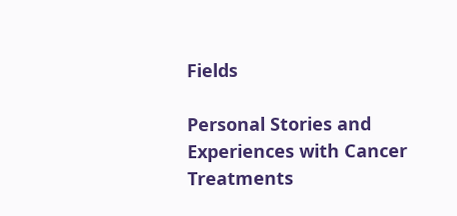Fields

Personal Stories and Experiences with Cancer Treatments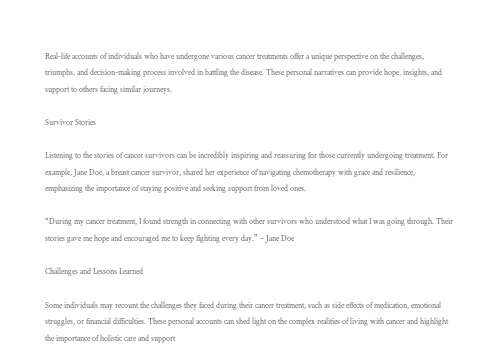Real-life accounts of individuals who have undergone various cancer treatments offer a unique perspective on the challenges, triumphs, and decision-making process involved in battling the disease. These personal narratives can provide hope, insights, and support to others facing similar journeys.

Survivor Stories

Listening to the stories of cancer survivors can be incredibly inspiring and reassuring for those currently undergoing treatment. For example, Jane Doe, a breast cancer survivor, shared her experience of navigating chemotherapy with grace and resilience, emphasizing the importance of staying positive and seeking support from loved ones.

“During my cancer treatment, I found strength in connecting with other survivors who understood what I was going through. Their stories gave me hope and encouraged me to keep fighting every day.” – Jane Doe

Challenges and Lessons Learned

Some individuals may recount the challenges they faced during their cancer treatment, such as side effects of medication, emotional struggles, or financial difficulties. These personal accounts can shed light on the complex realities of living with cancer and highlight the importance of holistic care and support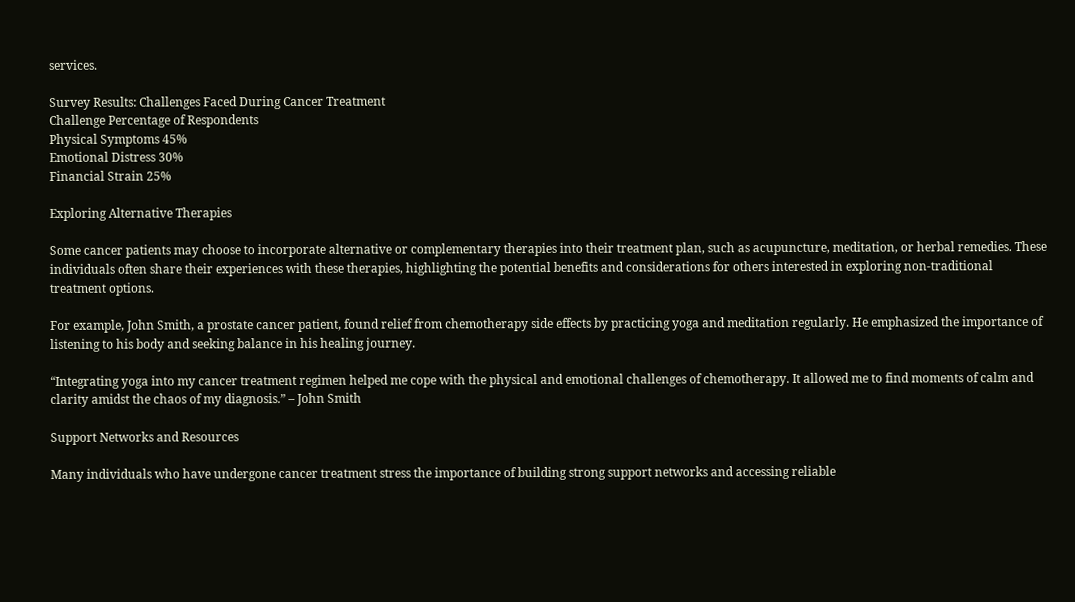services.

Survey Results: Challenges Faced During Cancer Treatment
Challenge Percentage of Respondents
Physical Symptoms 45%
Emotional Distress 30%
Financial Strain 25%

Exploring Alternative Therapies

Some cancer patients may choose to incorporate alternative or complementary therapies into their treatment plan, such as acupuncture, meditation, or herbal remedies. These individuals often share their experiences with these therapies, highlighting the potential benefits and considerations for others interested in exploring non-traditional treatment options.

For example, John Smith, a prostate cancer patient, found relief from chemotherapy side effects by practicing yoga and meditation regularly. He emphasized the importance of listening to his body and seeking balance in his healing journey.

“Integrating yoga into my cancer treatment regimen helped me cope with the physical and emotional challenges of chemotherapy. It allowed me to find moments of calm and clarity amidst the chaos of my diagnosis.” – John Smith

Support Networks and Resources

Many individuals who have undergone cancer treatment stress the importance of building strong support networks and accessing reliable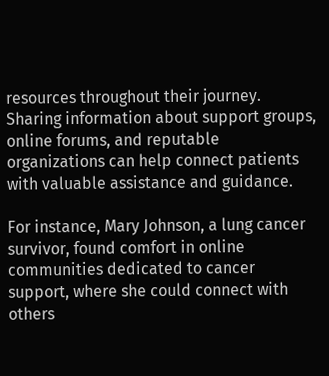resources throughout their journey. Sharing information about support groups, online forums, and reputable organizations can help connect patients with valuable assistance and guidance.

For instance, Mary Johnson, a lung cancer survivor, found comfort in online communities dedicated to cancer support, where she could connect with others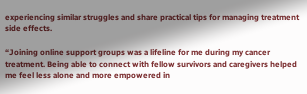experiencing similar struggles and share practical tips for managing treatment side effects.

“Joining online support groups was a lifeline for me during my cancer treatment. Being able to connect with fellow survivors and caregivers helped me feel less alone and more empowered in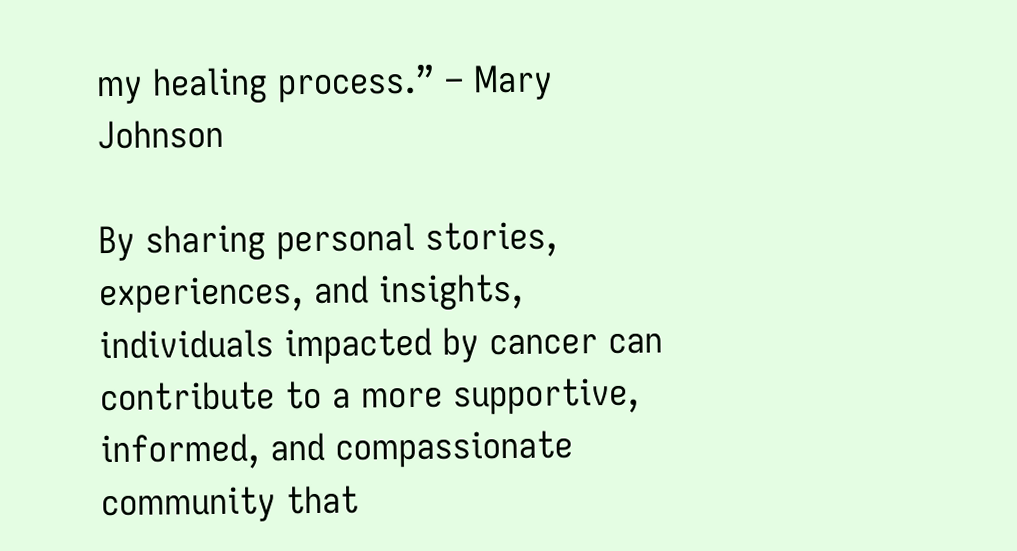my healing process.” – Mary Johnson

By sharing personal stories, experiences, and insights, individuals impacted by cancer can contribute to a more supportive, informed, and compassionate community that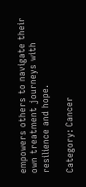empowers others to navigate their own treatment journeys with resilience and hope.

Category: Cancer